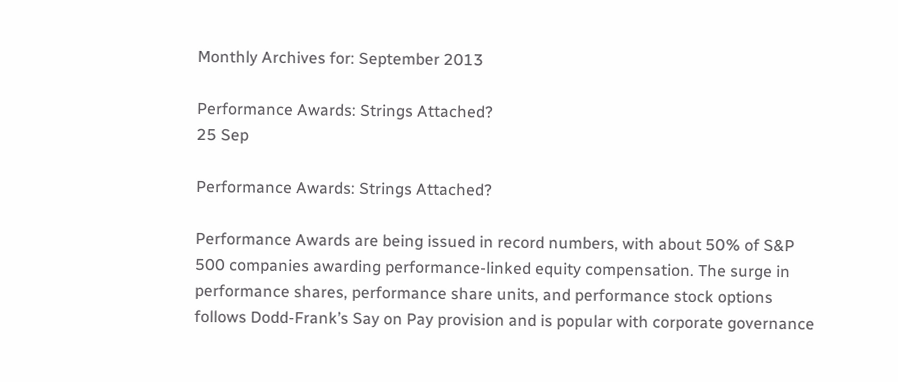Monthly Archives for: September 2013

Performance Awards: Strings Attached?
25 Sep

Performance Awards: Strings Attached?

Performance Awards are being issued in record numbers, with about 50% of S&P 500 companies awarding performance-linked equity compensation. The surge in performance shares, performance share units, and performance stock options follows Dodd-Frank’s Say on Pay provision and is popular with corporate governance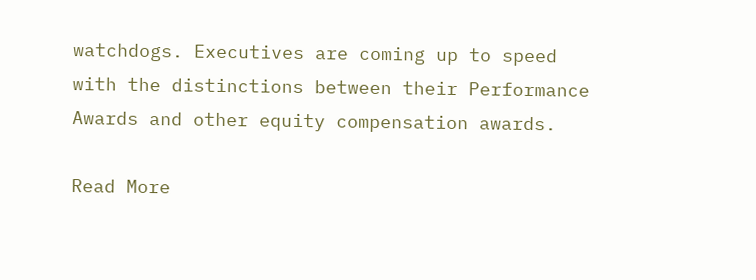watchdogs. Executives are coming up to speed with the distinctions between their Performance Awards and other equity compensation awards.

Read More